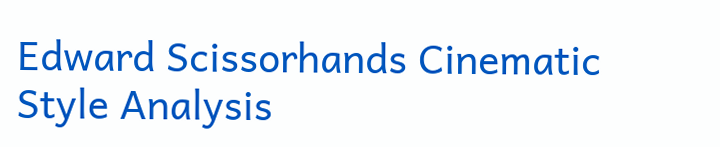Edward Scissorhands Cinematic Style Analysis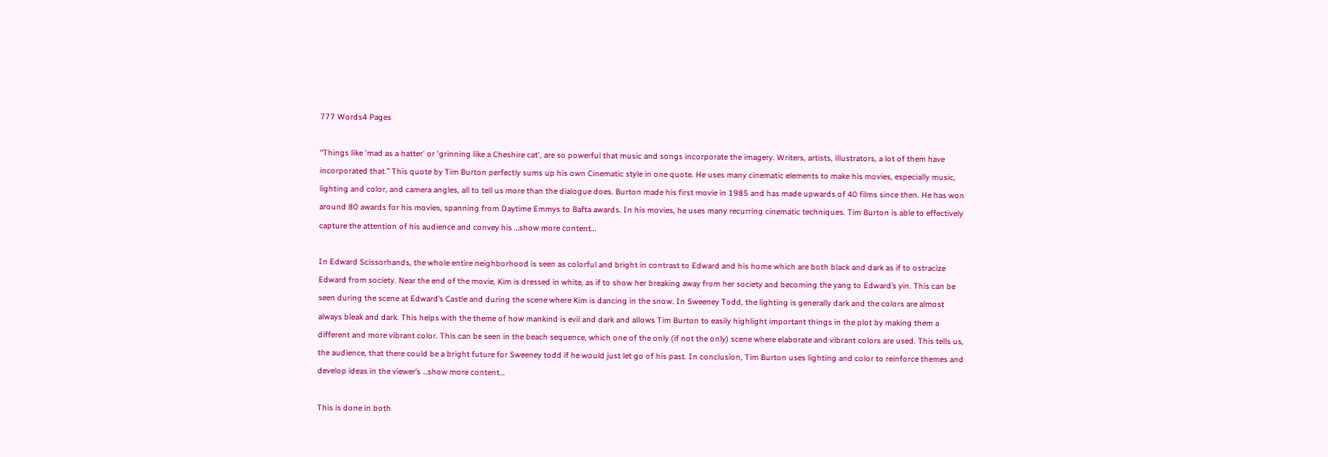777 Words4 Pages

“Things like 'mad as a hatter' or 'grinning like a Cheshire cat', are so powerful that music and songs incorporate the imagery. Writers, artists, illustrators, a lot of them have incorporated that.” This quote by Tim Burton perfectly sums up his own Cinematic style in one quote. He uses many cinematic elements to make his movies, especially music, lighting and color, and camera angles, all to tell us more than the dialogue does. Burton made his first movie in 1985 and has made upwards of 40 films since then. He has won around 80 awards for his movies, spanning from Daytime Emmys to Bafta awards. In his movies, he uses many recurring cinematic techniques. Tim Burton is able to effectively capture the attention of his audience and convey his …show more content…

In Edward Scissorhands, the whole entire neighborhood is seen as colorful and bright in contrast to Edward and his home which are both black and dark as if to ostracize Edward from society. Near the end of the movie, Kim is dressed in white, as if to show her breaking away from her society and becoming the yang to Edward’s yin. This can be seen during the scene at Edward’s Castle and during the scene where Kim is dancing in the snow. In Sweeney Todd, the lighting is generally dark and the colors are almost always bleak and dark. This helps with the theme of how mankind is evil and dark and allows Tim Burton to easily highlight important things in the plot by making them a different and more vibrant color. This can be seen in the beach sequence, which one of the only (if not the only) scene where elaborate and vibrant colors are used. This tells us, the audience, that there could be a bright future for Sweeney todd if he would just let go of his past. In conclusion, Tim Burton uses lighting and color to reinforce themes and develop ideas in the viewer’s …show more content…

This is done in both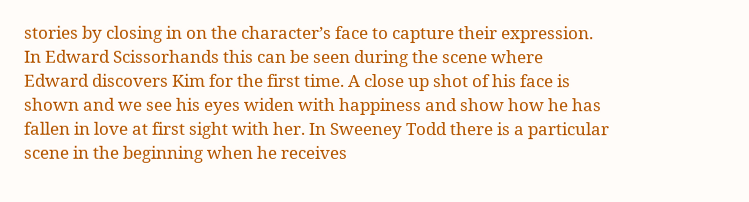stories by closing in on the character’s face to capture their expression. In Edward Scissorhands this can be seen during the scene where Edward discovers Kim for the first time. A close up shot of his face is shown and we see his eyes widen with happiness and show how he has fallen in love at first sight with her. In Sweeney Todd there is a particular scene in the beginning when he receives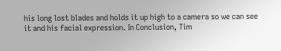his long lost blades and holds it up high to a camera so we can see it and his facial expression. In Conclusion, Tim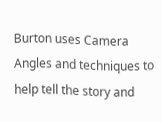Burton uses Camera Angles and techniques to help tell the story and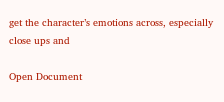get the character’s emotions across, especially close ups and

Open Document